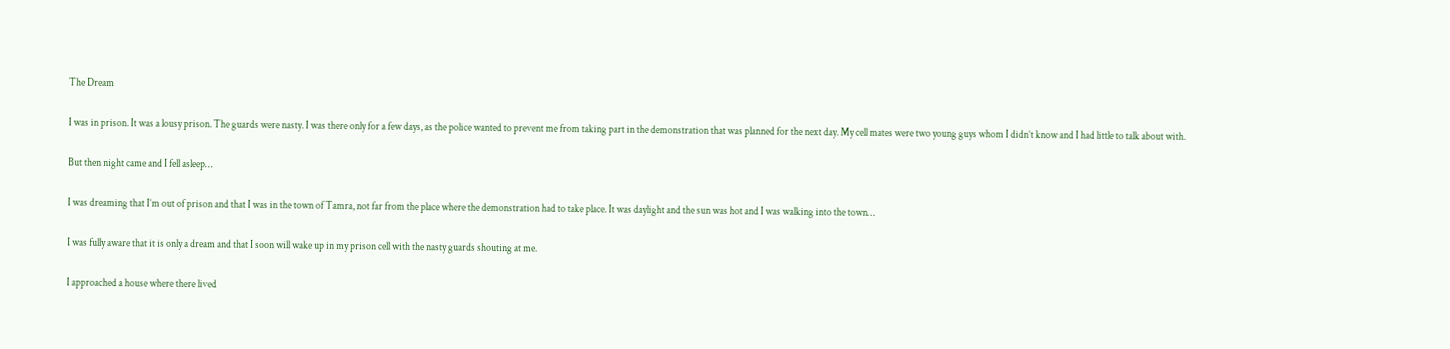The Dream

I was in prison. It was a lousy prison. The guards were nasty. I was there only for a few days, as the police wanted to prevent me from taking part in the demonstration that was planned for the next day. My cell mates were two young guys whom I didn’t know and I had little to talk about with.

But then night came and I fell asleep…

I was dreaming that I’m out of prison and that I was in the town of Tamra, not far from the place where the demonstration had to take place. It was daylight and the sun was hot and I was walking into the town…

I was fully aware that it is only a dream and that I soon will wake up in my prison cell with the nasty guards shouting at me.

I approached a house where there lived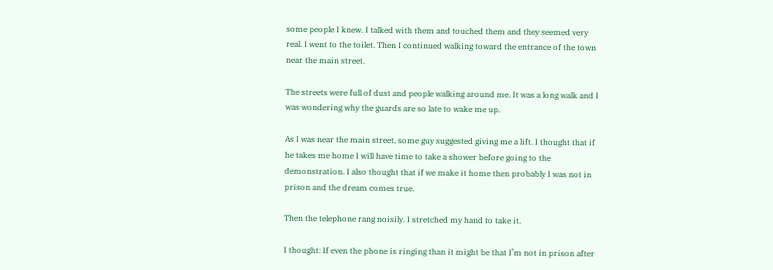some people I knew. I talked with them and touched them and they seemed very real. I went to the toilet. Then I continued walking toward the entrance of the town near the main street.

The streets were full of dust and people walking around me. It was a long walk and I was wondering why the guards are so late to wake me up.

As I was near the main street, some guy suggested giving me a lift. I thought that if he takes me home I will have time to take a shower before going to the demonstration. I also thought that if we make it home then probably I was not in prison and the dream comes true.

Then the telephone rang noisily. I stretched my hand to take it.

I thought: If even the phone is ringing than it might be that I’m not in prison after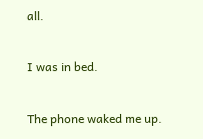all.

I was in bed.

The phone waked me up.